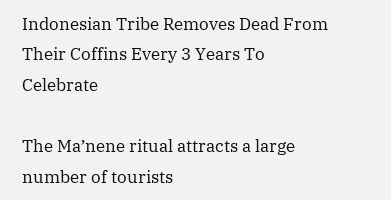Indonesian Tribe Removes Dead From Their Coffins Every 3 Years To Celebrate

The Ma’nene ritual attracts a large number of tourists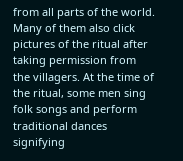from all parts of the world. Many of them also click pictures of the ritual after taking permission from the villagers. At the time of the ritual, some men sing folk songs and perform traditional dances signifying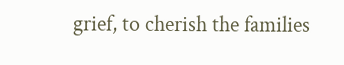grief, to cherish the families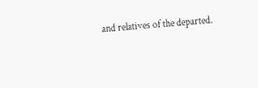and relatives of the departed.